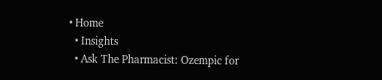• Home
  • Insights
  • Ask The Pharmacist: Ozempic for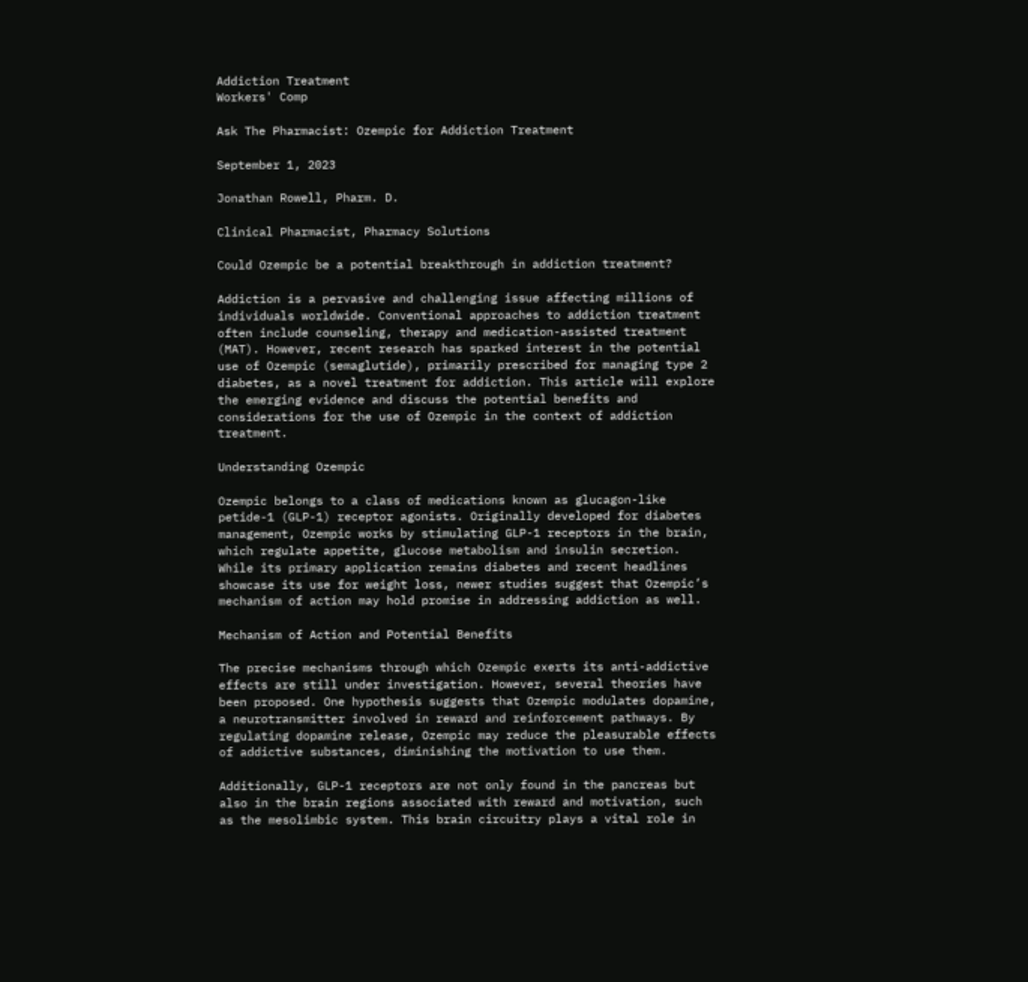Addiction Treatment
Workers' Comp

Ask The Pharmacist: Ozempic for Addiction Treatment

September 1, 2023

Jonathan Rowell, Pharm. D.

Clinical Pharmacist, Pharmacy Solutions

Could Ozempic be a potential breakthrough in addiction treatment?

Addiction is a pervasive and challenging issue affecting millions of individuals worldwide. Conventional approaches to addiction treatment often include counseling, therapy and medication-assisted treatment (MAT). However, recent research has sparked interest in the potential use of Ozempic (semaglutide), primarily prescribed for managing type 2 diabetes, as a novel treatment for addiction. This article will explore the emerging evidence and discuss the potential benefits and considerations for the use of Ozempic in the context of addiction treatment.

Understanding Ozempic

Ozempic belongs to a class of medications known as glucagon-like petide-1 (GLP-1) receptor agonists. Originally developed for diabetes management, Ozempic works by stimulating GLP-1 receptors in the brain, which regulate appetite, glucose metabolism and insulin secretion. While its primary application remains diabetes and recent headlines showcase its use for weight loss, newer studies suggest that Ozempic’s mechanism of action may hold promise in addressing addiction as well.

Mechanism of Action and Potential Benefits

The precise mechanisms through which Ozempic exerts its anti-addictive effects are still under investigation. However, several theories have been proposed. One hypothesis suggests that Ozempic modulates dopamine, a neurotransmitter involved in reward and reinforcement pathways. By regulating dopamine release, Ozempic may reduce the pleasurable effects of addictive substances, diminishing the motivation to use them.

Additionally, GLP-1 receptors are not only found in the pancreas but also in the brain regions associated with reward and motivation, such as the mesolimbic system. This brain circuitry plays a vital role in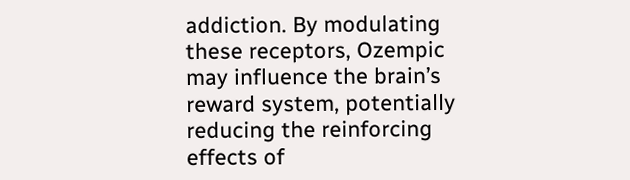addiction. By modulating these receptors, Ozempic may influence the brain’s reward system, potentially reducing the reinforcing effects of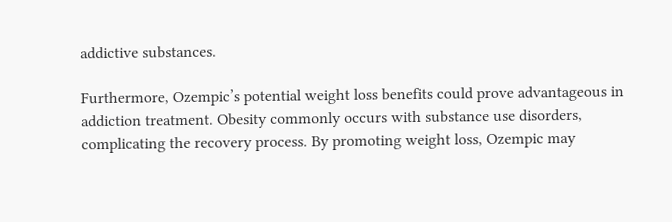addictive substances.

Furthermore, Ozempic’s potential weight loss benefits could prove advantageous in addiction treatment. Obesity commonly occurs with substance use disorders, complicating the recovery process. By promoting weight loss, Ozempic may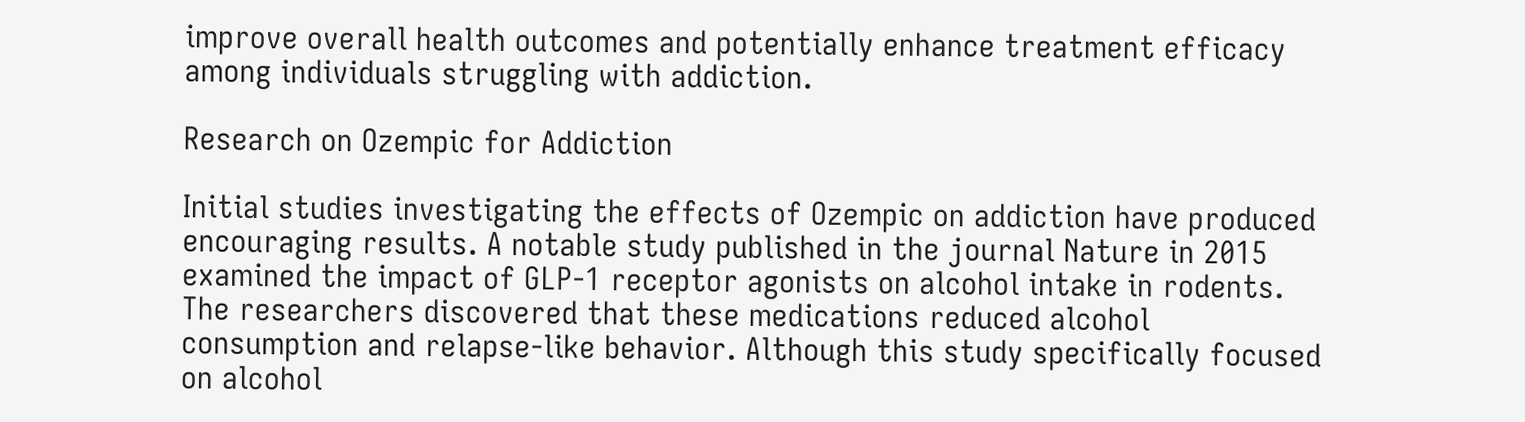improve overall health outcomes and potentially enhance treatment efficacy among individuals struggling with addiction.

Research on Ozempic for Addiction

Initial studies investigating the effects of Ozempic on addiction have produced encouraging results. A notable study published in the journal Nature in 2015 examined the impact of GLP-1 receptor agonists on alcohol intake in rodents. The researchers discovered that these medications reduced alcohol consumption and relapse-like behavior. Although this study specifically focused on alcohol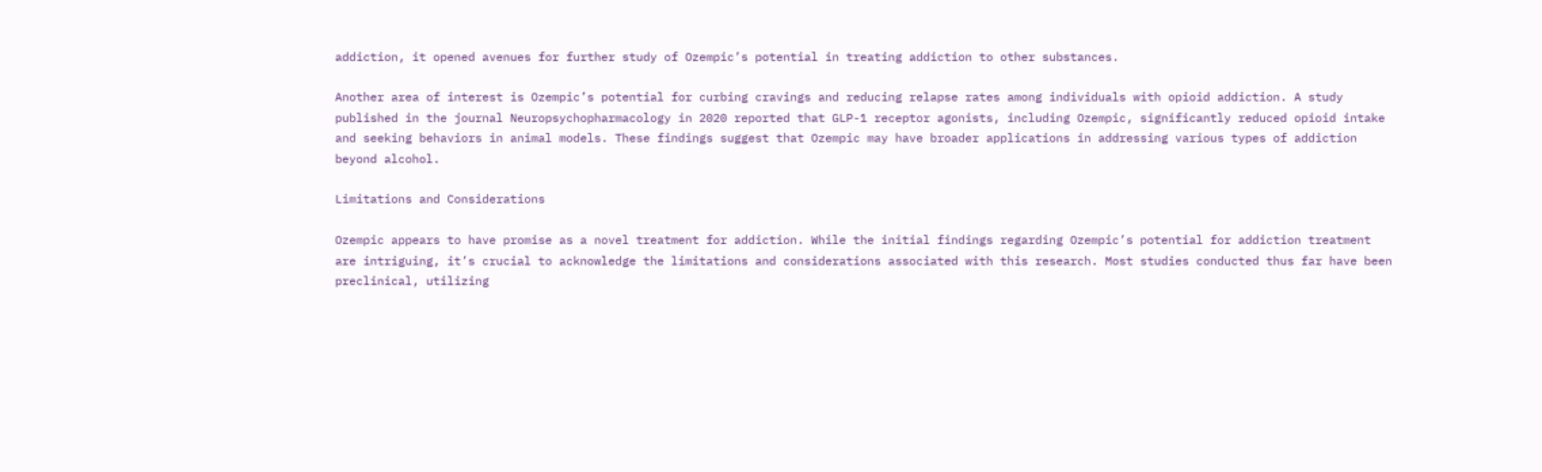addiction, it opened avenues for further study of Ozempic’s potential in treating addiction to other substances.

Another area of interest is Ozempic’s potential for curbing cravings and reducing relapse rates among individuals with opioid addiction. A study published in the journal Neuropsychopharmacology in 2020 reported that GLP-1 receptor agonists, including Ozempic, significantly reduced opioid intake and seeking behaviors in animal models. These findings suggest that Ozempic may have broader applications in addressing various types of addiction beyond alcohol.

Limitations and Considerations

Ozempic appears to have promise as a novel treatment for addiction. While the initial findings regarding Ozempic’s potential for addiction treatment are intriguing, it’s crucial to acknowledge the limitations and considerations associated with this research. Most studies conducted thus far have been preclinical, utilizing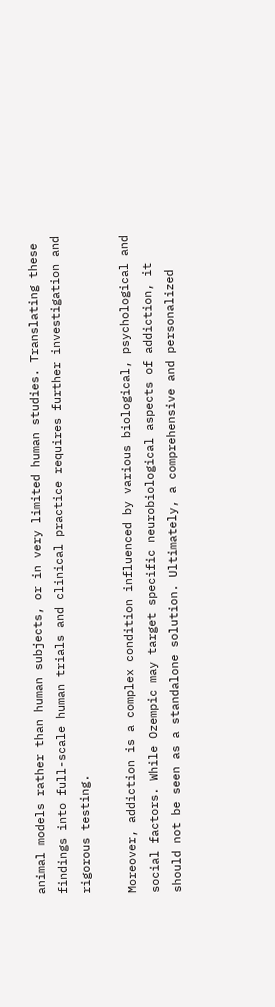animal models rather than human subjects, or in very limited human studies. Translating these findings into full-scale human trials and clinical practice requires further investigation and rigorous testing.

Moreover, addiction is a complex condition influenced by various biological, psychological and social factors. While Ozempic may target specific neurobiological aspects of addiction, it should not be seen as a standalone solution. Ultimately, a comprehensive and personalized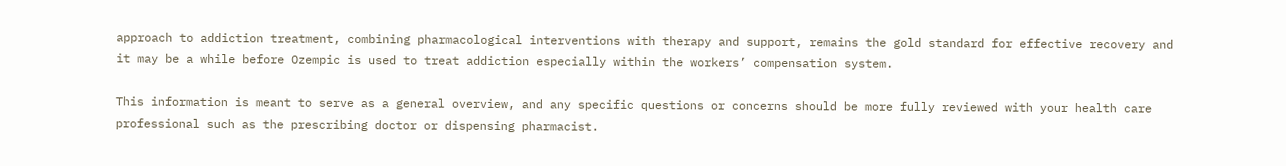approach to addiction treatment, combining pharmacological interventions with therapy and support, remains the gold standard for effective recovery and it may be a while before Ozempic is used to treat addiction especially within the workers’ compensation system.

This information is meant to serve as a general overview, and any specific questions or concerns should be more fully reviewed with your health care professional such as the prescribing doctor or dispensing pharmacist.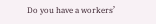Do you have a workers’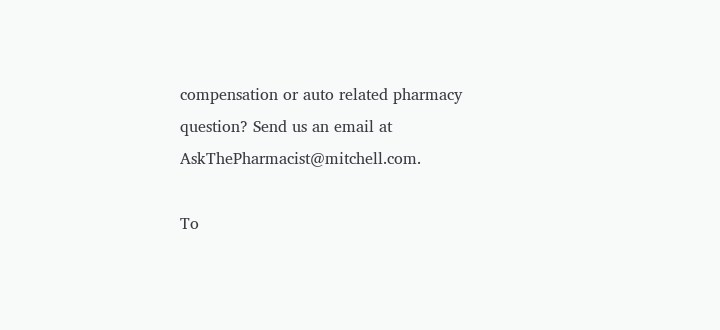compensation or auto related pharmacy question? Send us an email at AskThePharmacist@mitchell.com.

To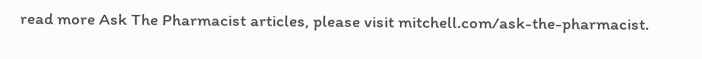read more Ask The Pharmacist articles, please visit mitchell.com/ask-the-pharmacist.